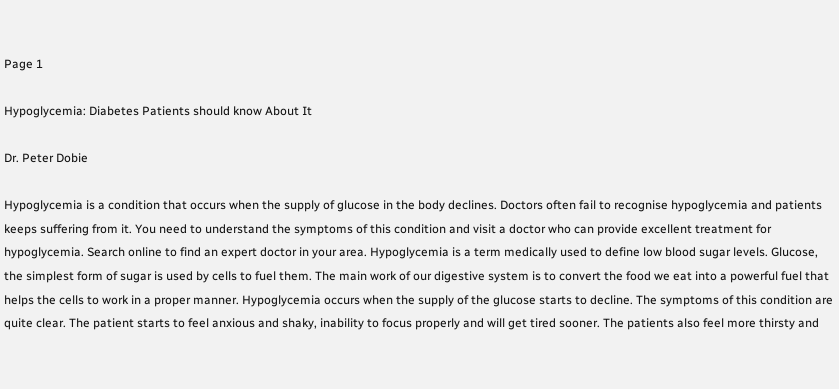Page 1

Hypoglycemia: Diabetes Patients should know About It

Dr. Peter Dobie

Hypoglycemia is a condition that occurs when the supply of glucose in the body declines. Doctors often fail to recognise hypoglycemia and patients keeps suffering from it. You need to understand the symptoms of this condition and visit a doctor who can provide excellent treatment for hypoglycemia. Search online to find an expert doctor in your area. Hypoglycemia is a term medically used to define low blood sugar levels. Glucose, the simplest form of sugar is used by cells to fuel them. The main work of our digestive system is to convert the food we eat into a powerful fuel that helps the cells to work in a proper manner. Hypoglycemia occurs when the supply of the glucose starts to decline. The symptoms of this condition are quite clear. The patient starts to feel anxious and shaky, inability to focus properly and will get tired sooner. The patients also feel more thirsty and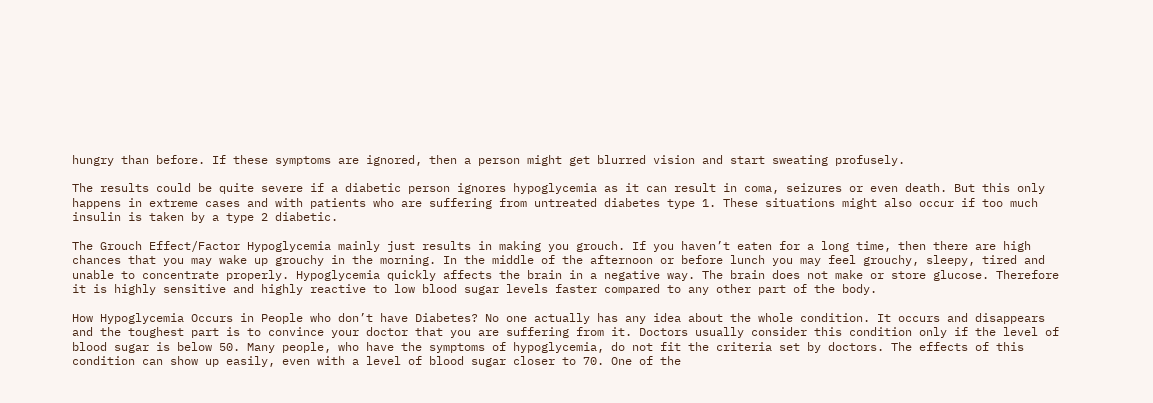hungry than before. If these symptoms are ignored, then a person might get blurred vision and start sweating profusely.

The results could be quite severe if a diabetic person ignores hypoglycemia as it can result in coma, seizures or even death. But this only happens in extreme cases and with patients who are suffering from untreated diabetes type 1. These situations might also occur if too much insulin is taken by a type 2 diabetic.

The Grouch Effect/Factor Hypoglycemia mainly just results in making you grouch. If you haven’t eaten for a long time, then there are high chances that you may wake up grouchy in the morning. In the middle of the afternoon or before lunch you may feel grouchy, sleepy, tired and unable to concentrate properly. Hypoglycemia quickly affects the brain in a negative way. The brain does not make or store glucose. Therefore it is highly sensitive and highly reactive to low blood sugar levels faster compared to any other part of the body.

How Hypoglycemia Occurs in People who don’t have Diabetes? No one actually has any idea about the whole condition. It occurs and disappears and the toughest part is to convince your doctor that you are suffering from it. Doctors usually consider this condition only if the level of blood sugar is below 50. Many people, who have the symptoms of hypoglycemia, do not fit the criteria set by doctors. The effects of this condition can show up easily, even with a level of blood sugar closer to 70. One of the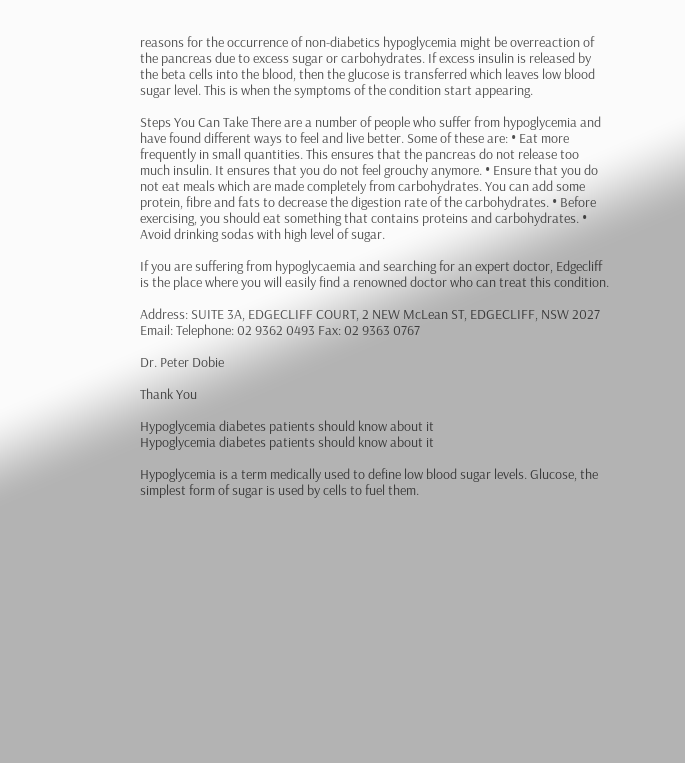reasons for the occurrence of non-diabetics hypoglycemia might be overreaction of the pancreas due to excess sugar or carbohydrates. If excess insulin is released by the beta cells into the blood, then the glucose is transferred which leaves low blood sugar level. This is when the symptoms of the condition start appearing.

Steps You Can Take There are a number of people who suffer from hypoglycemia and have found different ways to feel and live better. Some of these are: • Eat more frequently in small quantities. This ensures that the pancreas do not release too much insulin. It ensures that you do not feel grouchy anymore. • Ensure that you do not eat meals which are made completely from carbohydrates. You can add some protein, fibre and fats to decrease the digestion rate of the carbohydrates. • Before exercising, you should eat something that contains proteins and carbohydrates. • Avoid drinking sodas with high level of sugar.

If you are suffering from hypoglycaemia and searching for an expert doctor, Edgecliff is the place where you will easily find a renowned doctor who can treat this condition.

Address: SUITE 3A, EDGECLIFF COURT, 2 NEW McLean ST, EDGECLIFF, NSW 2027 Email: Telephone: 02 9362 0493 Fax: 02 9363 0767

Dr. Peter Dobie

Thank You

Hypoglycemia diabetes patients should know about it
Hypoglycemia diabetes patients should know about it

Hypoglycemia is a term medically used to define low blood sugar levels. Glucose, the simplest form of sugar is used by cells to fuel them.